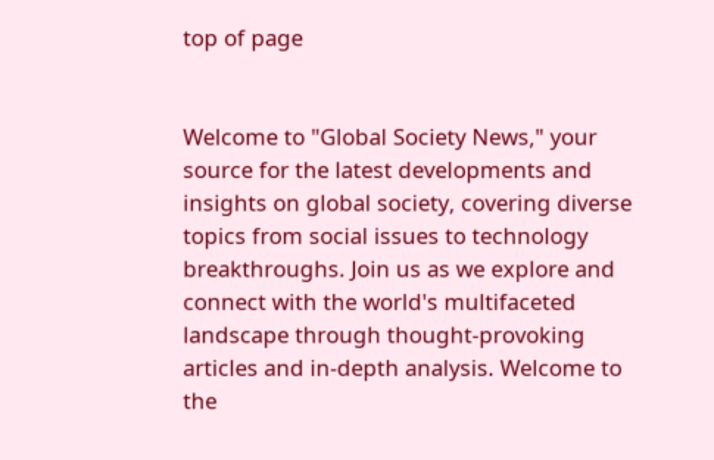top of page


Welcome to "Global Society News," your source for the latest developments and insights on global society, covering diverse topics from social issues to technology breakthroughs. Join us as we explore and connect with the world's multifaceted landscape through thought-provoking articles and in-depth analysis. Welcome to the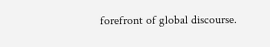forefront of global discourse.